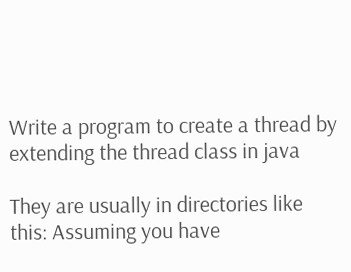Write a program to create a thread by extending the thread class in java

They are usually in directories like this: Assuming you have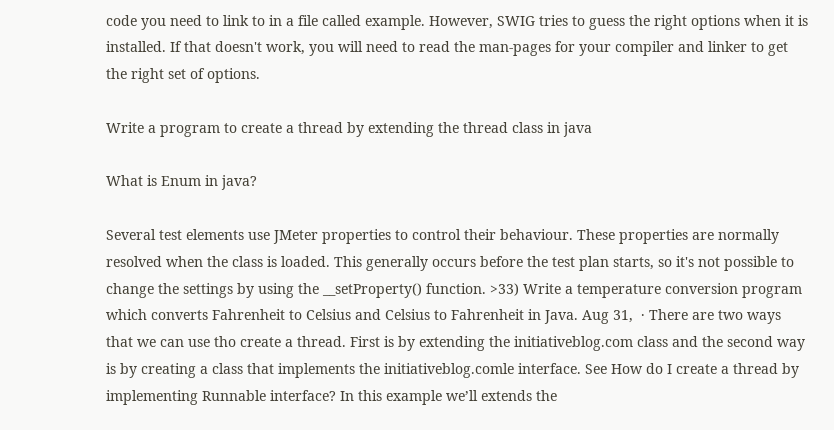code you need to link to in a file called example. However, SWIG tries to guess the right options when it is installed. If that doesn't work, you will need to read the man-pages for your compiler and linker to get the right set of options.

Write a program to create a thread by extending the thread class in java

What is Enum in java?

Several test elements use JMeter properties to control their behaviour. These properties are normally resolved when the class is loaded. This generally occurs before the test plan starts, so it's not possible to change the settings by using the __setProperty() function. >33) Write a temperature conversion program which converts Fahrenheit to Celsius and Celsius to Fahrenheit in Java. Aug 31,  · There are two ways that we can use tho create a thread. First is by extending the initiativeblog.com class and the second way is by creating a class that implements the initiativeblog.comle interface. See How do I create a thread by implementing Runnable interface? In this example we’ll extends the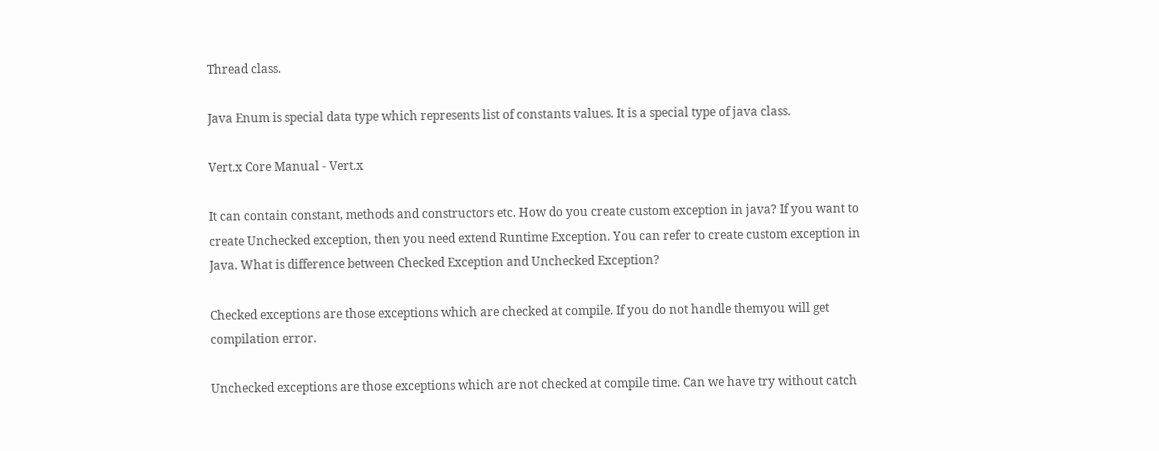Thread class.

Java Enum is special data type which represents list of constants values. It is a special type of java class.

Vert.x Core Manual - Vert.x

It can contain constant, methods and constructors etc. How do you create custom exception in java? If you want to create Unchecked exception, then you need extend Runtime Exception. You can refer to create custom exception in Java. What is difference between Checked Exception and Unchecked Exception?

Checked exceptions are those exceptions which are checked at compile. If you do not handle themyou will get compilation error.

Unchecked exceptions are those exceptions which are not checked at compile time. Can we have try without catch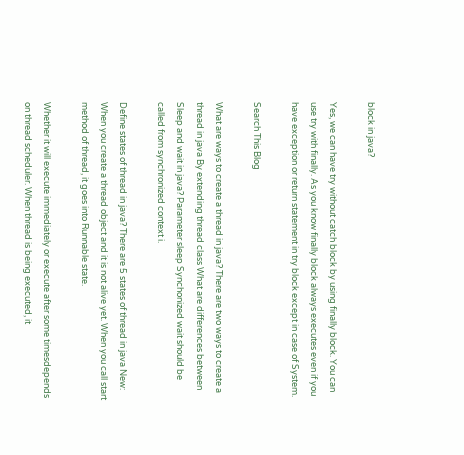block in java?

Yes, we can have try without catch block by using finally block. You can use try with finally. As you know finally block always executes even if you have exception or return statement in try block except in case of System.

Search This Blog

What are ways to create a thread in java? There are two ways to create a thread in java By extending thread class What are differences between Sleep and wait in java? Parameter sleep Synchonized wait should be called from synchronized context i.

Define states of thread in java? There are 5 states of thread in java New: When you create a thread object and it is not alive yet. When you call start method of thread, it goes into Runnable state.

Whether it will execute immediately or execute after some timesdepends on thread scheduler. When thread is being executed, it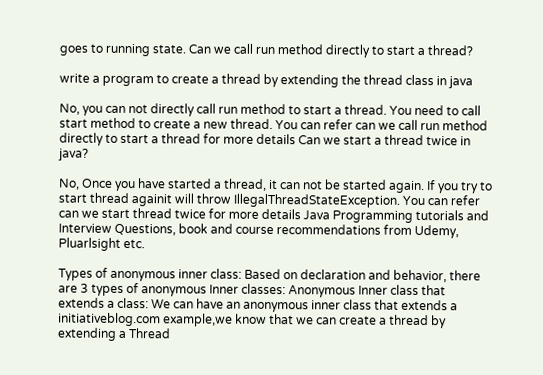goes to running state. Can we call run method directly to start a thread?

write a program to create a thread by extending the thread class in java

No, you can not directly call run method to start a thread. You need to call start method to create a new thread. You can refer can we call run method directly to start a thread for more details Can we start a thread twice in java?

No, Once you have started a thread, it can not be started again. If you try to start thread againit will throw IllegalThreadStateException. You can refer can we start thread twice for more details Java Programming tutorials and Interview Questions, book and course recommendations from Udemy, Pluarlsight etc.

Types of anonymous inner class: Based on declaration and behavior, there are 3 types of anonymous Inner classes: Anonymous Inner class that extends a class: We can have an anonymous inner class that extends a initiativeblog.com example,we know that we can create a thread by extending a Thread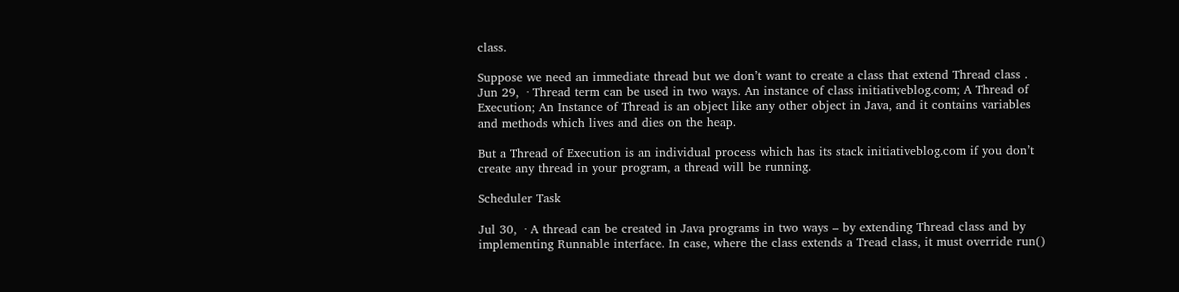class.

Suppose we need an immediate thread but we don’t want to create a class that extend Thread class . Jun 29,  · Thread term can be used in two ways. An instance of class initiativeblog.com; A Thread of Execution; An Instance of Thread is an object like any other object in Java, and it contains variables and methods which lives and dies on the heap.

But a Thread of Execution is an individual process which has its stack initiativeblog.com if you don’t create any thread in your program, a thread will be running.

Scheduler Task

Jul 30,  · A thread can be created in Java programs in two ways – by extending Thread class and by implementing Runnable interface. In case, where the class extends a Tread class, it must override run()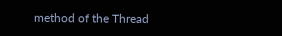method of the Thread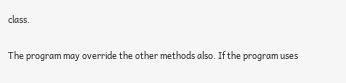class.

The program may override the other methods also. If the program uses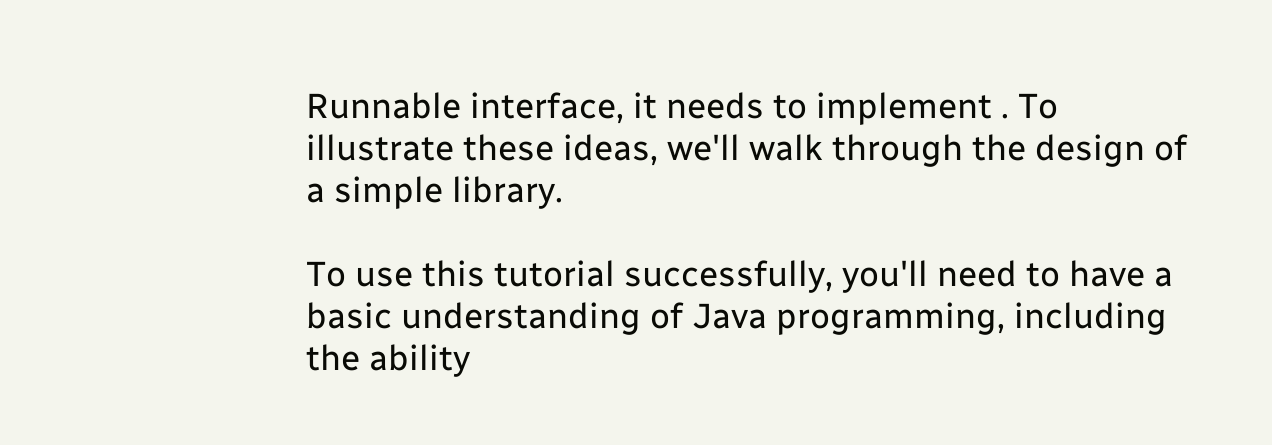Runnable interface, it needs to implement . To illustrate these ideas, we'll walk through the design of a simple library.

To use this tutorial successfully, you'll need to have a basic understanding of Java programming, including the ability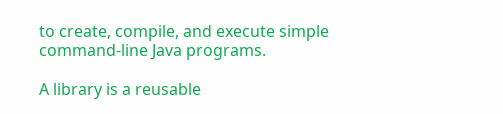to create, compile, and execute simple command-line Java programs.

A library is a reusable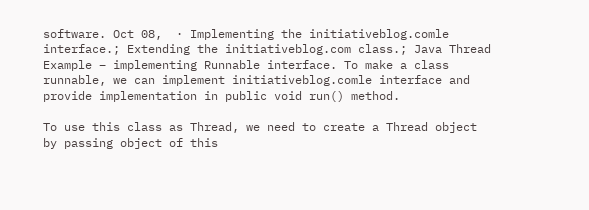software. Oct 08,  · Implementing the initiativeblog.comle interface.; Extending the initiativeblog.com class.; Java Thread Example – implementing Runnable interface. To make a class runnable, we can implement initiativeblog.comle interface and provide implementation in public void run() method.

To use this class as Thread, we need to create a Thread object by passing object of this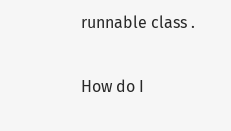runnable class .

How do I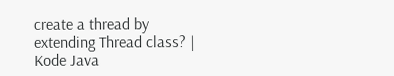create a thread by extending Thread class? | Kode Java